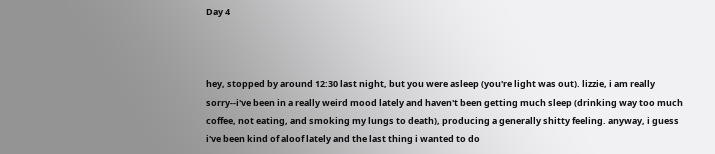Day 4



hey, stopped by around 12:30 last night, but you were asleep (you're light was out). lizzie, i am really sorry--i've been in a really weird mood lately and haven't been getting much sleep (drinking way too much coffee, not eating, and smoking my lungs to death), producing a generally shitty feeling. anyway, i guess i've been kind of aloof lately and the last thing i wanted to do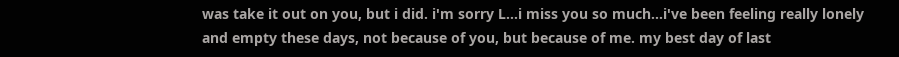was take it out on you, but i did. i'm sorry L...i miss you so much...i've been feeling really lonely and empty these days, not because of you, but because of me. my best day of last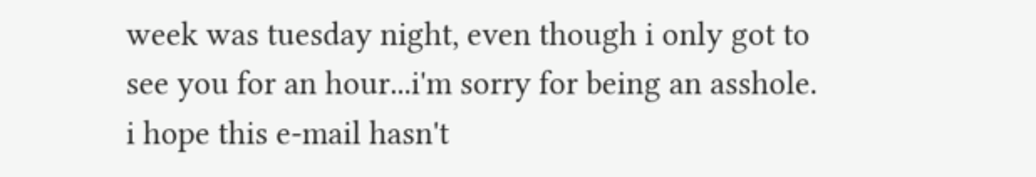week was tuesday night, even though i only got to see you for an hour...i'm sorry for being an asshole. i hope this e-mail hasn't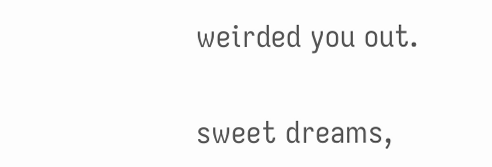weirded you out.

sweet dreams,